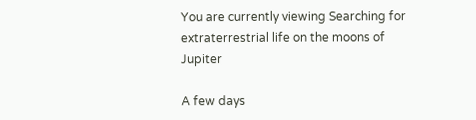You are currently viewing Searching for extraterrestrial life on the moons of Jupiter

A few days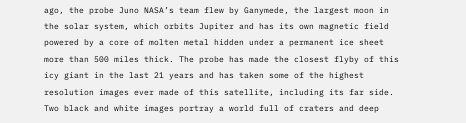ago, the probe Juno NASA’s team flew by Ganymede, the largest moon in the solar system, which orbits Jupiter and has its own magnetic field powered by a core of molten metal hidden under a permanent ice sheet more than 500 miles thick. The probe has made the closest flyby of this icy giant in the last 21 years and has taken some of the highest resolution images ever made of this satellite, including its far side. Two black and white images portray a world full of craters and deep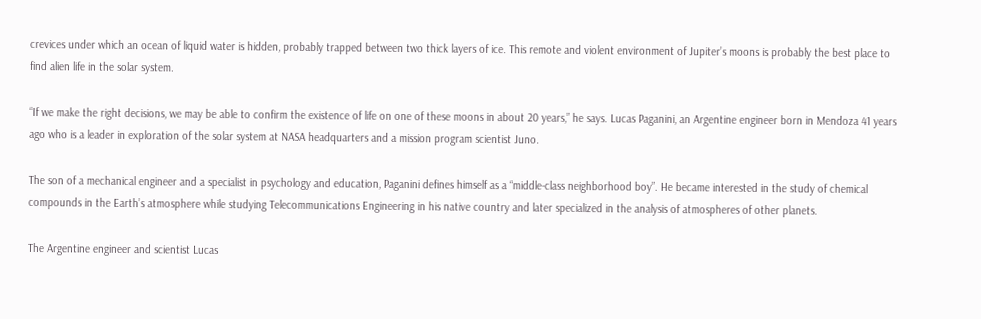crevices under which an ocean of liquid water is hidden, probably trapped between two thick layers of ice. This remote and violent environment of Jupiter’s moons is probably the best place to find alien life in the solar system.

“If we make the right decisions, we may be able to confirm the existence of life on one of these moons in about 20 years,” he says. Lucas Paganini, an Argentine engineer born in Mendoza 41 years ago who is a leader in exploration of the solar system at NASA headquarters and a mission program scientist Juno.

The son of a mechanical engineer and a specialist in psychology and education, Paganini defines himself as a “middle-class neighborhood boy”. He became interested in the study of chemical compounds in the Earth’s atmosphere while studying Telecommunications Engineering in his native country and later specialized in the analysis of atmospheres of other planets.

The Argentine engineer and scientist Lucas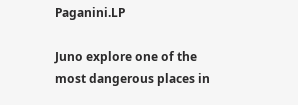Paganini.LP

Juno explore one of the most dangerous places in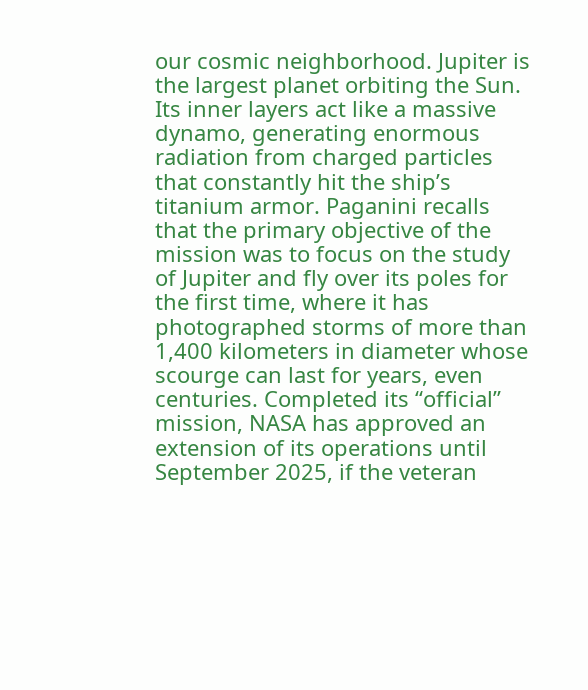our cosmic neighborhood. Jupiter is the largest planet orbiting the Sun. Its inner layers act like a massive dynamo, generating enormous radiation from charged particles that constantly hit the ship’s titanium armor. Paganini recalls that the primary objective of the mission was to focus on the study of Jupiter and fly over its poles for the first time, where it has photographed storms of more than 1,400 kilometers in diameter whose scourge can last for years, even centuries. Completed its “official” mission, NASA has approved an extension of its operations until September 2025, if the veteran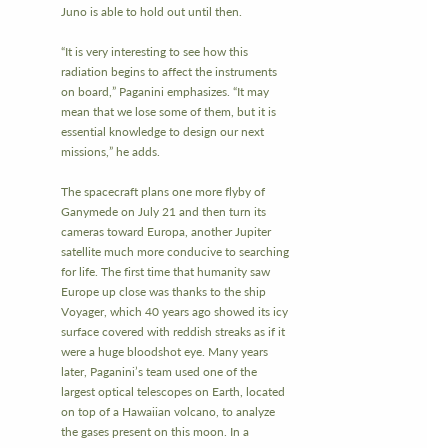Juno is able to hold out until then.

“It is very interesting to see how this radiation begins to affect the instruments on board,” Paganini emphasizes. “It may mean that we lose some of them, but it is essential knowledge to design our next missions,” he adds.

The spacecraft plans one more flyby of Ganymede on July 21 and then turn its cameras toward Europa, another Jupiter satellite much more conducive to searching for life. The first time that humanity saw Europe up close was thanks to the ship Voyager, which 40 years ago showed its icy surface covered with reddish streaks as if it were a huge bloodshot eye. Many years later, Paganini’s team used one of the largest optical telescopes on Earth, located on top of a Hawaiian volcano, to analyze the gases present on this moon. In a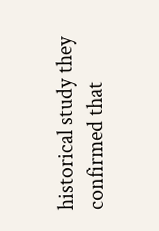historical study they confirmed that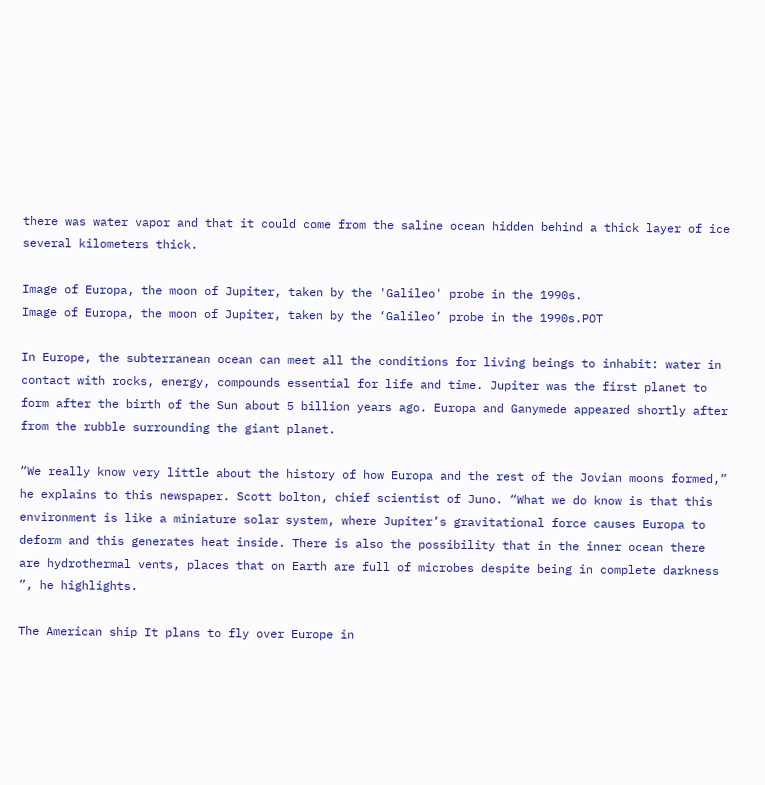there was water vapor and that it could come from the saline ocean hidden behind a thick layer of ice several kilometers thick.

Image of Europa, the moon of Jupiter, taken by the 'Galileo' probe in the 1990s.
Image of Europa, the moon of Jupiter, taken by the ‘Galileo’ probe in the 1990s.POT

In Europe, the subterranean ocean can meet all the conditions for living beings to inhabit: water in contact with rocks, energy, compounds essential for life and time. Jupiter was the first planet to form after the birth of the Sun about 5 billion years ago. Europa and Ganymede appeared shortly after from the rubble surrounding the giant planet.

“We really know very little about the history of how Europa and the rest of the Jovian moons formed,” he explains to this newspaper. Scott bolton, chief scientist of Juno. “What we do know is that this environment is like a miniature solar system, where Jupiter’s gravitational force causes Europa to deform and this generates heat inside. There is also the possibility that in the inner ocean there are hydrothermal vents, places that on Earth are full of microbes despite being in complete darkness ”, he highlights.

The American ship It plans to fly over Europe in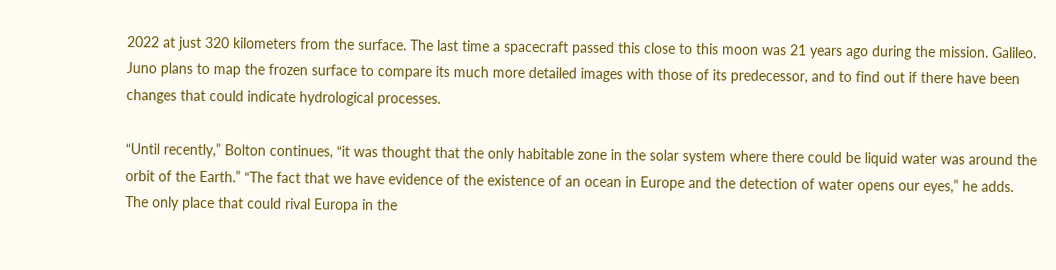2022 at just 320 kilometers from the surface. The last time a spacecraft passed this close to this moon was 21 years ago during the mission. Galileo. Juno plans to map the frozen surface to compare its much more detailed images with those of its predecessor, and to find out if there have been changes that could indicate hydrological processes.

“Until recently,” Bolton continues, “it was thought that the only habitable zone in the solar system where there could be liquid water was around the orbit of the Earth.” “The fact that we have evidence of the existence of an ocean in Europe and the detection of water opens our eyes,” he adds. The only place that could rival Europa in the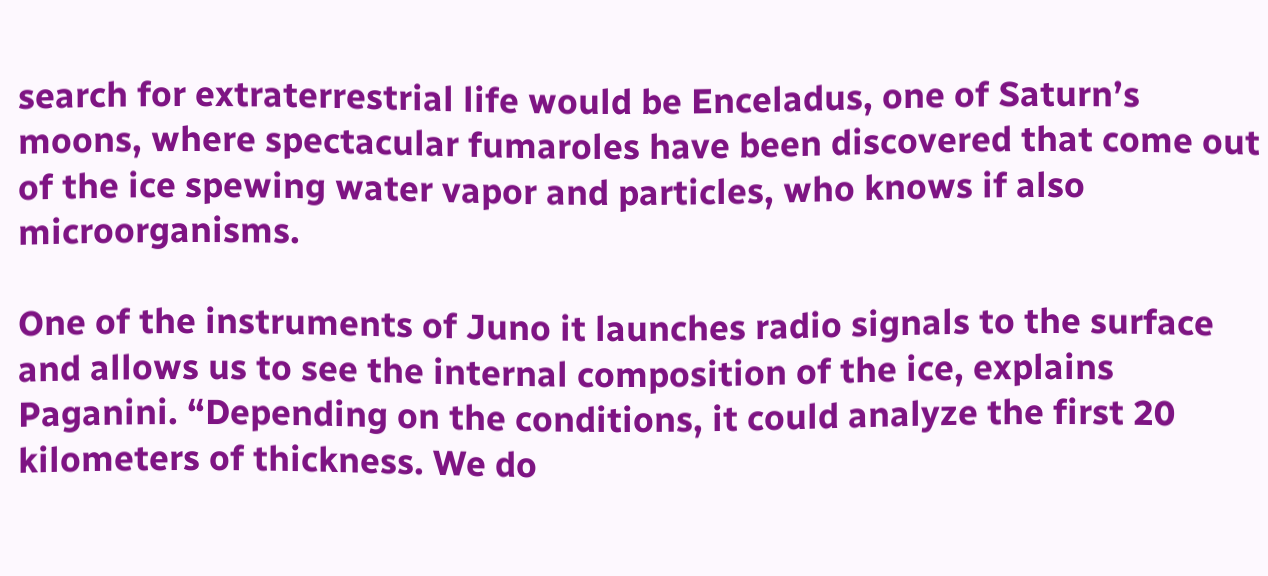search for extraterrestrial life would be Enceladus, one of Saturn’s moons, where spectacular fumaroles have been discovered that come out of the ice spewing water vapor and particles, who knows if also microorganisms.

One of the instruments of Juno it launches radio signals to the surface and allows us to see the internal composition of the ice, explains Paganini. “Depending on the conditions, it could analyze the first 20 kilometers of thickness. We do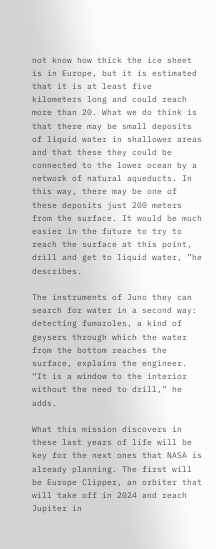not know how thick the ice sheet is in Europe, but it is estimated that it is at least five kilometers long and could reach more than 20. What we do think is that there may be small deposits of liquid water in shallower areas and that these they could be connected to the lower ocean by a network of natural aqueducts. In this way, there may be one of these deposits just 200 meters from the surface. It would be much easier in the future to try to reach the surface at this point, drill and get to liquid water, ”he describes.

The instruments of Juno they can search for water in a second way: detecting fumaroles, a kind of geysers through which the water from the bottom reaches the surface, explains the engineer. “It is a window to the interior without the need to drill,” he adds.

What this mission discovers in these last years of life will be key for the next ones that NASA is already planning. The first will be Europe Clipper, an orbiter that will take off in 2024 and reach Jupiter in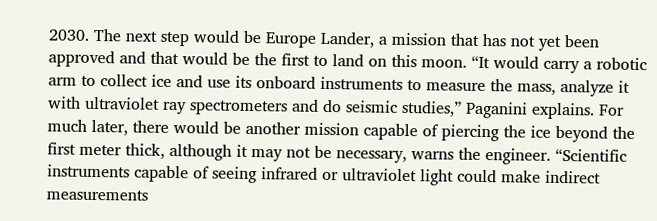2030. The next step would be Europe Lander, a mission that has not yet been approved and that would be the first to land on this moon. “It would carry a robotic arm to collect ice and use its onboard instruments to measure the mass, analyze it with ultraviolet ray spectrometers and do seismic studies,” Paganini explains. For much later, there would be another mission capable of piercing the ice beyond the first meter thick, although it may not be necessary, warns the engineer. “Scientific instruments capable of seeing infrared or ultraviolet light could make indirect measurements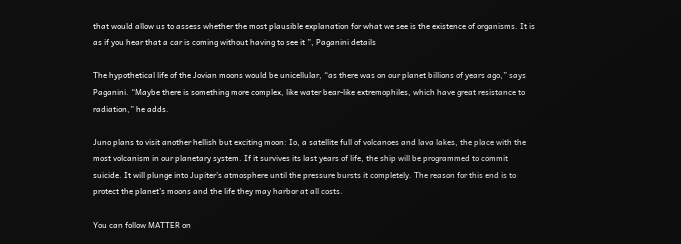that would allow us to assess whether the most plausible explanation for what we see is the existence of organisms. It is as if you hear that a car is coming without having to see it ”, Paganini details

The hypothetical life of the Jovian moons would be unicellular, “as there was on our planet billions of years ago,” says Paganini. “Maybe there is something more complex, like water bear-like extremophiles, which have great resistance to radiation,” he adds.

Juno plans to visit another hellish but exciting moon: Io, a satellite full of volcanoes and lava lakes, the place with the most volcanism in our planetary system. If it survives its last years of life, the ship will be programmed to commit suicide. It will plunge into Jupiter’s atmosphere until the pressure bursts it completely. The reason for this end is to protect the planet’s moons and the life they may harbor at all costs.

You can follow MATTER on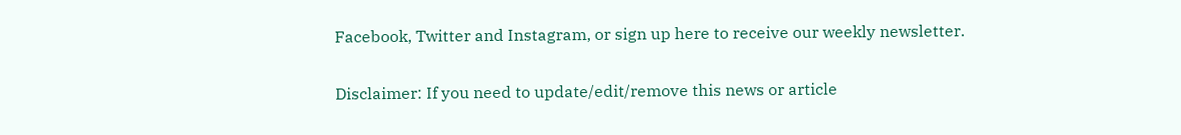Facebook, Twitter and Instagram, or sign up here to receive our weekly newsletter.

Disclaimer: If you need to update/edit/remove this news or article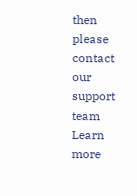then please contact our support team Learn more